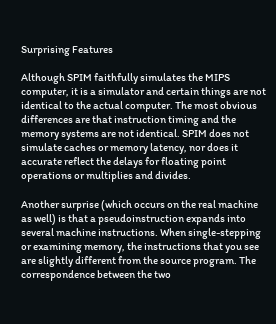Surprising Features

Although SPIM faithfully simulates the MIPS computer, it is a simulator and certain things are not identical to the actual computer. The most obvious differences are that instruction timing and the memory systems are not identical. SPIM does not simulate caches or memory latency, nor does it accurate reflect the delays for floating point operations or multiplies and divides.

Another surprise (which occurs on the real machine as well) is that a pseudoinstruction expands into several machine instructions. When single-stepping or examining memory, the instructions that you see are slightly different from the source program. The correspondence between the two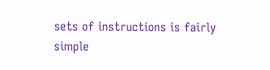sets of instructions is fairly simple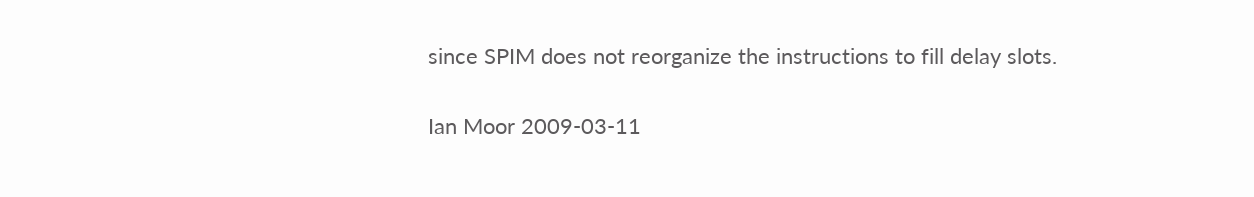since SPIM does not reorganize the instructions to fill delay slots.

Ian Moor 2009-03-11